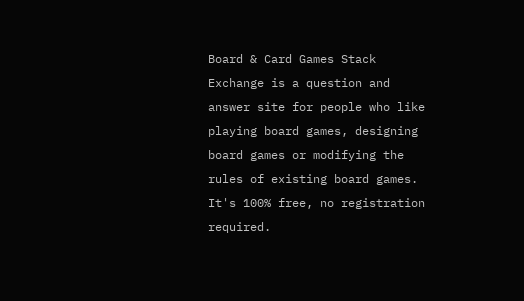Board & Card Games Stack Exchange is a question and answer site for people who like playing board games, designing board games or modifying the rules of existing board games. It's 100% free, no registration required.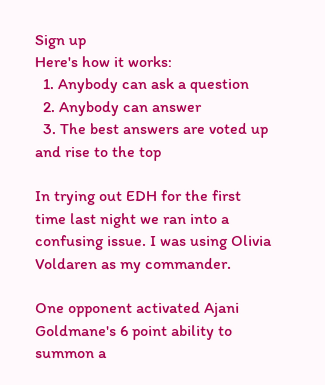Sign up
Here's how it works:
  1. Anybody can ask a question
  2. Anybody can answer
  3. The best answers are voted up and rise to the top

In trying out EDH for the first time last night we ran into a confusing issue. I was using Olivia Voldaren as my commander.

One opponent activated Ajani Goldmane's 6 point ability to summon a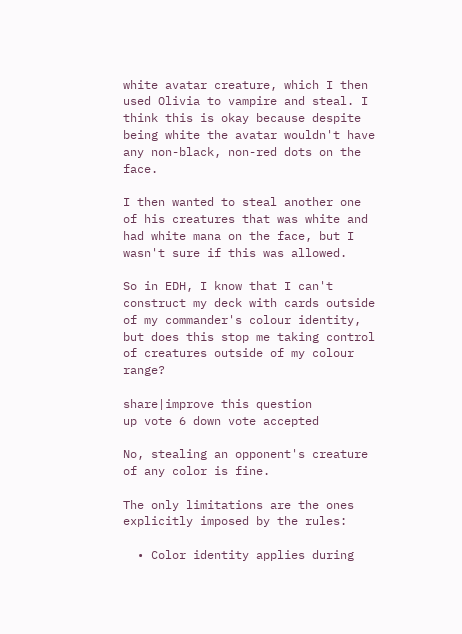white avatar creature, which I then used Olivia to vampire and steal. I think this is okay because despite being white the avatar wouldn't have any non-black, non-red dots on the face.

I then wanted to steal another one of his creatures that was white and had white mana on the face, but I wasn't sure if this was allowed.

So in EDH, I know that I can't construct my deck with cards outside of my commander's colour identity, but does this stop me taking control of creatures outside of my colour range?

share|improve this question
up vote 6 down vote accepted

No, stealing an opponent's creature of any color is fine.

The only limitations are the ones explicitly imposed by the rules:

  • Color identity applies during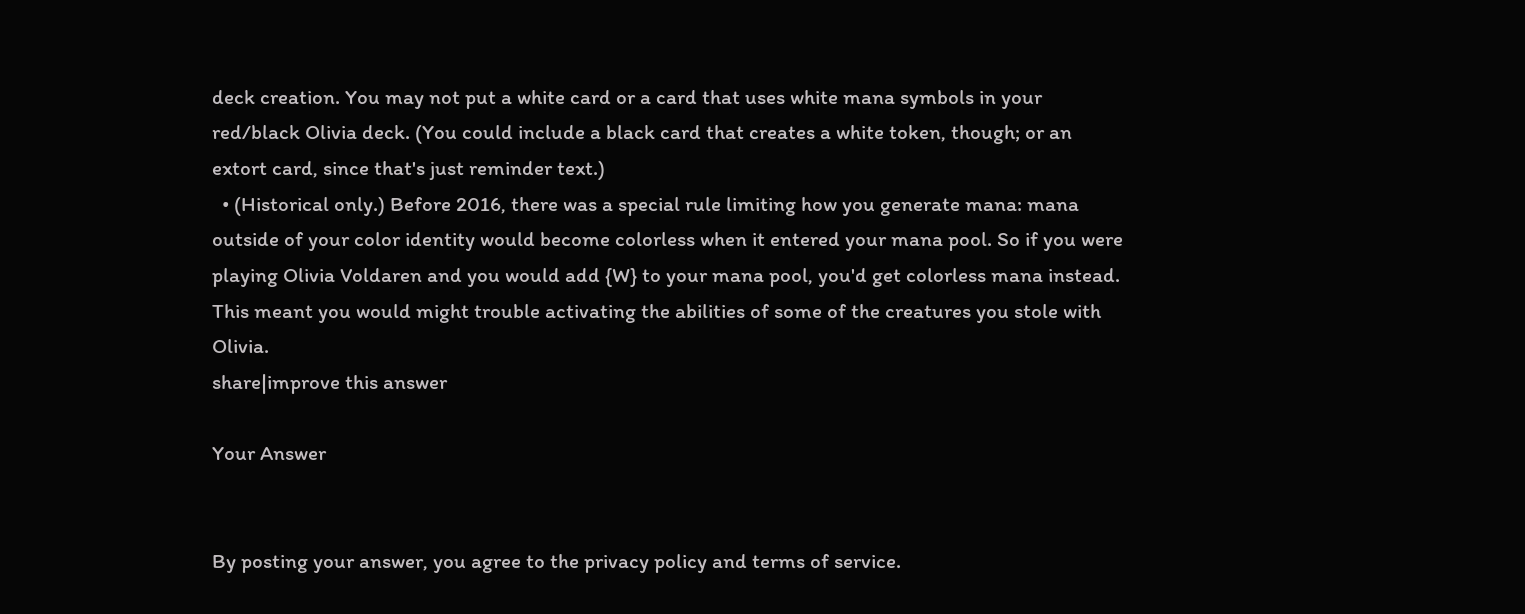deck creation. You may not put a white card or a card that uses white mana symbols in your red/black Olivia deck. (You could include a black card that creates a white token, though; or an extort card, since that's just reminder text.)
  • (Historical only.) Before 2016, there was a special rule limiting how you generate mana: mana outside of your color identity would become colorless when it entered your mana pool. So if you were playing Olivia Voldaren and you would add {W} to your mana pool, you'd get colorless mana instead. This meant you would might trouble activating the abilities of some of the creatures you stole with Olivia.
share|improve this answer

Your Answer


By posting your answer, you agree to the privacy policy and terms of service.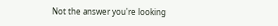Not the answer you're looking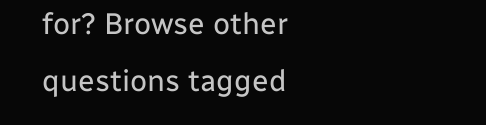for? Browse other questions tagged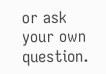or ask your own question.